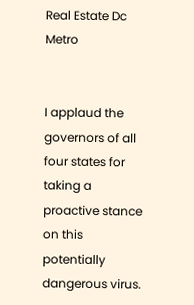Real Estate Dc Metro


I applaud the governors of all four states for taking a proactive stance on this potentially dangerous virus.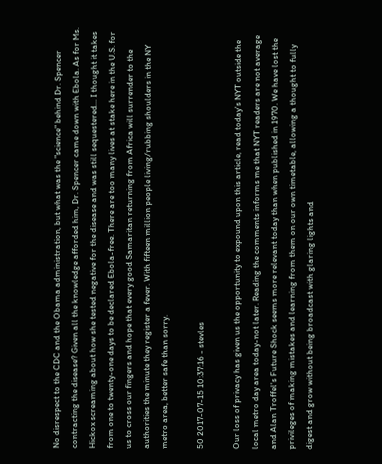No disrespect to the CDC and the Obama administration, but what was the "science" behind Dr. Spencer contracting the disease? Given all the knowledge afforded him, Dr. Spencer came down with Ebola. As for Ms. Hickox screaming about how she tested negative for the disease and was still sequestered... I thought it takes from one to twenty-one days to be declared Ebola-free. There are too many lives at stake here in the U.S. for us to cross our fingers and hope that every good Samaritan returning from Africa will surrender to the authorities the minute they register a fever. With fifteen million people living/rubbing shoulders in the NY metro area, better safe than sorry.

50 2017-07-15 10:37:16 - stevles

Our loss of privacy has given us the opportunity to expound upon this article, read today's NYT outside the local metro day area today-not later. Reading the comments informs me that NYT readers are not average and Alan Troffel's Future Shock seems more relevant today than when published in 1970. We have lost the privileges of making mistakes and learning from them on our own timetable, allowing a thought to fully digest and grow without being broadcast with glaring lights and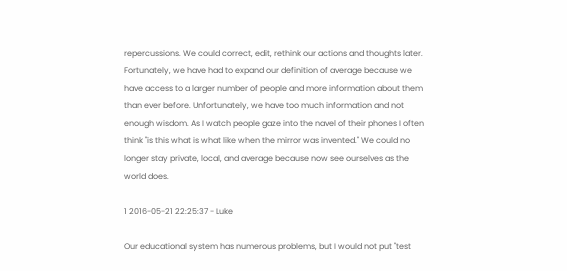repercussions. We could correct, edit, rethink our actions and thoughts later. Fortunately, we have had to expand our definition of average because we have access to a larger number of people and more information about them than ever before. Unfortunately, we have too much information and not enough wisdom. As I watch people gaze into the navel of their phones I often think "is this what is what like when the mirror was invented." We could no longer stay private, local, and average because now see ourselves as the world does.

1 2016-05-21 22:25:37 - Luke

Our educational system has numerous problems, but I would not put "test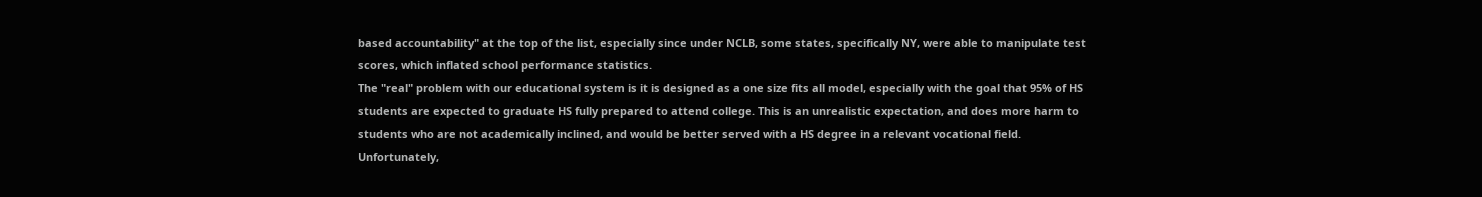based accountability" at the top of the list, especially since under NCLB, some states, specifically NY, were able to manipulate test scores, which inflated school performance statistics.
The "real" problem with our educational system is it is designed as a one size fits all model, especially with the goal that 95% of HS students are expected to graduate HS fully prepared to attend college. This is an unrealistic expectation, and does more harm to students who are not academically inclined, and would be better served with a HS degree in a relevant vocational field.
Unfortunately,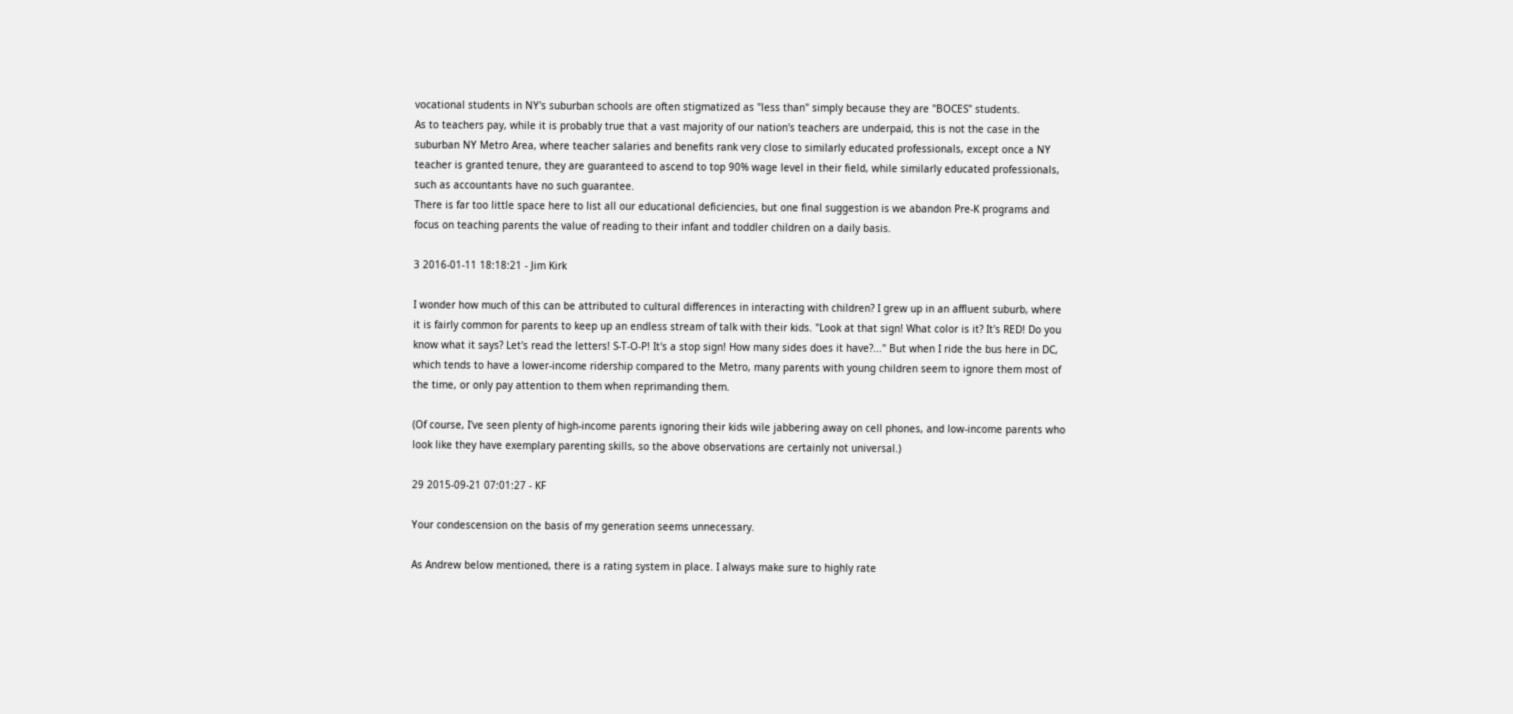vocational students in NY's suburban schools are often stigmatized as "less than" simply because they are "BOCES" students.
As to teachers pay, while it is probably true that a vast majority of our nation's teachers are underpaid, this is not the case in the suburban NY Metro Area, where teacher salaries and benefits rank very close to similarly educated professionals, except once a NY teacher is granted tenure, they are guaranteed to ascend to top 90% wage level in their field, while similarly educated professionals, such as accountants have no such guarantee.
There is far too little space here to list all our educational deficiencies, but one final suggestion is we abandon Pre-K programs and focus on teaching parents the value of reading to their infant and toddler children on a daily basis.

3 2016-01-11 18:18:21 - Jim Kirk

I wonder how much of this can be attributed to cultural differences in interacting with children? I grew up in an affluent suburb, where it is fairly common for parents to keep up an endless stream of talk with their kids. "Look at that sign! What color is it? It's RED! Do you know what it says? Let's read the letters! S-T-O-P! It's a stop sign! How many sides does it have?..." But when I ride the bus here in DC, which tends to have a lower-income ridership compared to the Metro, many parents with young children seem to ignore them most of the time, or only pay attention to them when reprimanding them.

(Of course, I've seen plenty of high-income parents ignoring their kids wile jabbering away on cell phones, and low-income parents who look like they have exemplary parenting skills, so the above observations are certainly not universal.)

29 2015-09-21 07:01:27 - KF

Your condescension on the basis of my generation seems unnecessary.

As Andrew below mentioned, there is a rating system in place. I always make sure to highly rate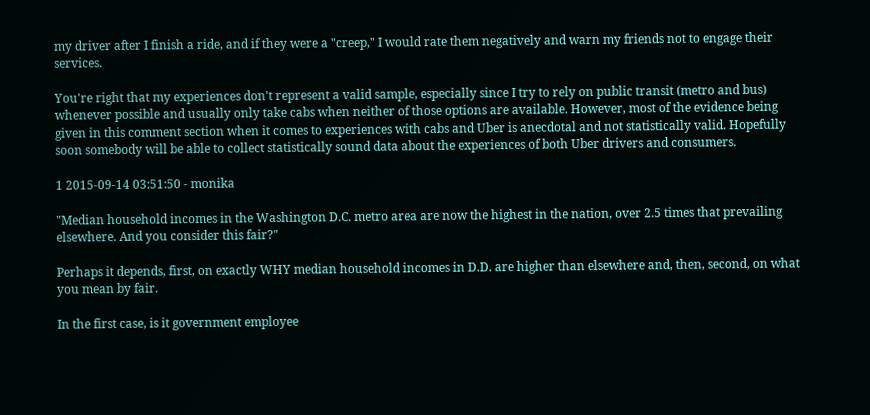my driver after I finish a ride, and if they were a "creep," I would rate them negatively and warn my friends not to engage their services.

You're right that my experiences don't represent a valid sample, especially since I try to rely on public transit (metro and bus) whenever possible and usually only take cabs when neither of those options are available. However, most of the evidence being given in this comment section when it comes to experiences with cabs and Uber is anecdotal and not statistically valid. Hopefully soon somebody will be able to collect statistically sound data about the experiences of both Uber drivers and consumers.

1 2015-09-14 03:51:50 - monika

"Median household incomes in the Washington D.C. metro area are now the highest in the nation, over 2.5 times that prevailing elsewhere. And you consider this fair?"

Perhaps it depends, first, on exactly WHY median household incomes in D.D. are higher than elsewhere and, then, second, on what you mean by fair.

In the first case, is it government employee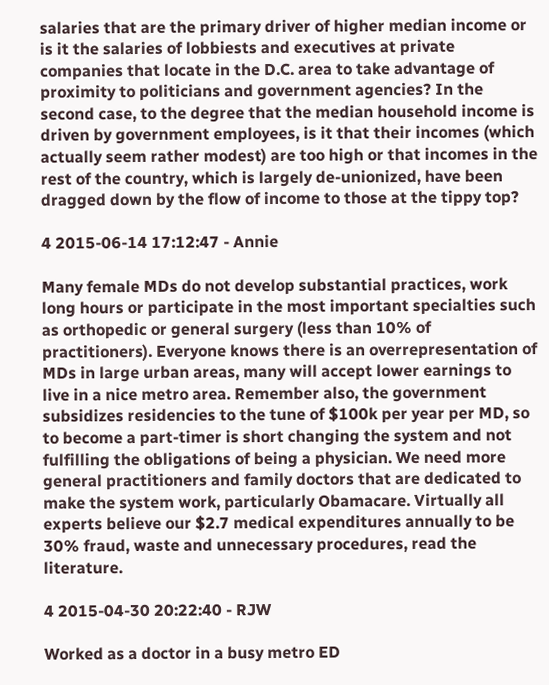salaries that are the primary driver of higher median income or is it the salaries of lobbiests and executives at private companies that locate in the D.C. area to take advantage of proximity to politicians and government agencies? In the second case, to the degree that the median household income is driven by government employees, is it that their incomes (which actually seem rather modest) are too high or that incomes in the rest of the country, which is largely de-unionized, have been dragged down by the flow of income to those at the tippy top?

4 2015-06-14 17:12:47 - Annie

Many female MDs do not develop substantial practices, work long hours or participate in the most important specialties such as orthopedic or general surgery (less than 10% of practitioners). Everyone knows there is an overrepresentation of MDs in large urban areas, many will accept lower earnings to live in a nice metro area. Remember also, the government subsidizes residencies to the tune of $100k per year per MD, so to become a part-timer is short changing the system and not fulfilling the obligations of being a physician. We need more general practitioners and family doctors that are dedicated to make the system work, particularly Obamacare. Virtually all experts believe our $2.7 medical expenditures annually to be 30% fraud, waste and unnecessary procedures, read the literature.

4 2015-04-30 20:22:40 - RJW

Worked as a doctor in a busy metro ED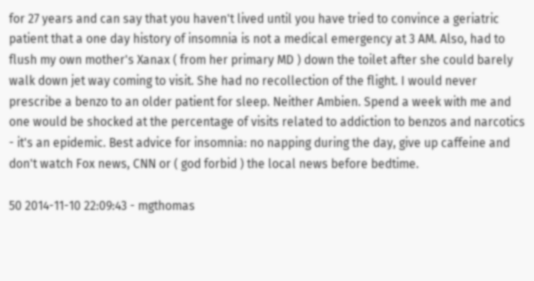for 27 years and can say that you haven't lived until you have tried to convince a geriatric patient that a one day history of insomnia is not a medical emergency at 3 AM. Also, had to flush my own mother's Xanax ( from her primary MD ) down the toilet after she could barely walk down jet way coming to visit. She had no recollection of the flight. I would never prescribe a benzo to an older patient for sleep. Neither Ambien. Spend a week with me and one would be shocked at the percentage of visits related to addiction to benzos and narcotics - it's an epidemic. Best advice for insomnia: no napping during the day, give up caffeine and don't watch Fox news, CNN or ( god forbid ) the local news before bedtime.

50 2014-11-10 22:09:43 - mgthomas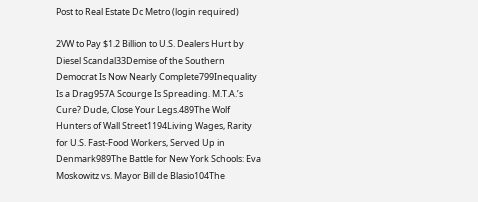Post to Real Estate Dc Metro (login required)

2VW to Pay $1.2 Billion to U.S. Dealers Hurt by Diesel Scandal33Demise of the Southern Democrat Is Now Nearly Complete799Inequality Is a Drag957A Scourge Is Spreading. M.T.A.’s Cure? Dude, Close Your Legs.489The Wolf Hunters of Wall Street1194Living Wages, Rarity for U.S. Fast-Food Workers, Served Up in Denmark989The Battle for New York Schools: Eva Moskowitz vs. Mayor Bill de Blasio104The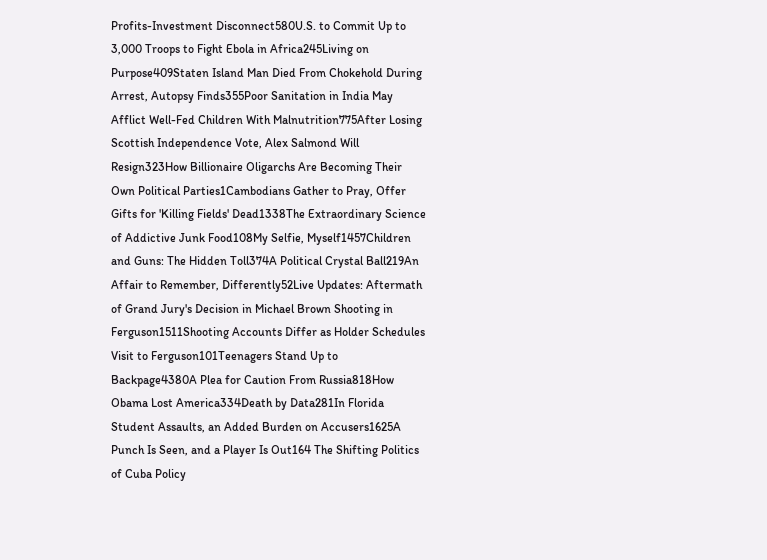Profits-Investment Disconnect580U.S. to Commit Up to 3,000 Troops to Fight Ebola in Africa245Living on Purpose409Staten Island Man Died From Chokehold During Arrest, Autopsy Finds355Poor Sanitation in India May Afflict Well-Fed Children With Malnutrition775After Losing Scottish Independence Vote, Alex Salmond Will Resign323How Billionaire Oligarchs Are Becoming Their Own Political Parties1Cambodians Gather to Pray, Offer Gifts for 'Killing Fields' Dead1338The Extraordinary Science of Addictive Junk Food108My Selfie, Myself1457Children and Guns: The Hidden Toll374A Political Crystal Ball219An Affair to Remember, Differently52Live Updates: Aftermath of Grand Jury's Decision in Michael Brown Shooting in Ferguson1511Shooting Accounts Differ as Holder Schedules Visit to Ferguson101Teenagers Stand Up to Backpage4380A Plea for Caution From Russia818How Obama Lost America334Death by Data281In Florida Student Assaults, an Added Burden on Accusers1625A Punch Is Seen, and a Player Is Out164 The Shifting Politics of Cuba Policy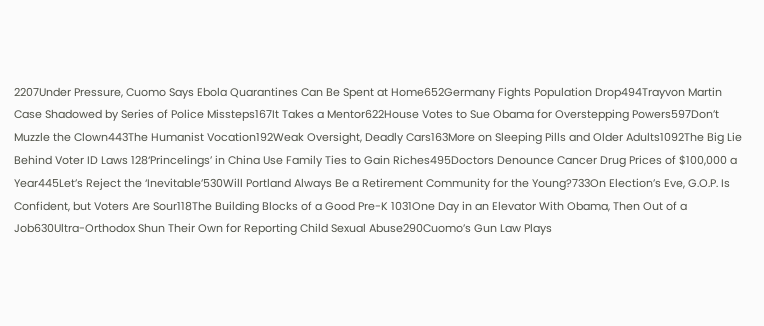2207Under Pressure, Cuomo Says Ebola Quarantines Can Be Spent at Home652Germany Fights Population Drop494Trayvon Martin Case Shadowed by Series of Police Missteps167It Takes a Mentor622House Votes to Sue Obama for Overstepping Powers597Don’t Muzzle the Clown443The Humanist Vocation192Weak Oversight, Deadly Cars163More on Sleeping Pills and Older Adults1092The Big Lie Behind Voter ID Laws 128‘Princelings’ in China Use Family Ties to Gain Riches495Doctors Denounce Cancer Drug Prices of $100,000 a Year445Let’s Reject the ‘Inevitable’530Will Portland Always Be a Retirement Community for the Young?733On Election’s Eve, G.O.P. Is Confident, but Voters Are Sour118The Building Blocks of a Good Pre-K 1031One Day in an Elevator With Obama, Then Out of a Job630Ultra-Orthodox Shun Their Own for Reporting Child Sexual Abuse290Cuomo’s Gun Law Plays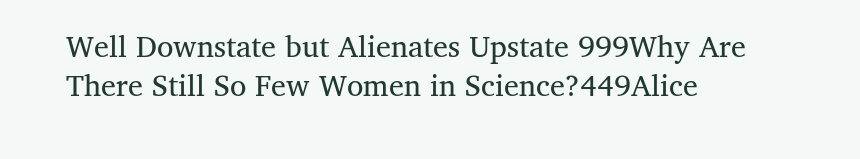Well Downstate but Alienates Upstate 999Why Are There Still So Few Women in Science?449Alice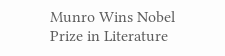Munro Wins Nobel Prize in Literature